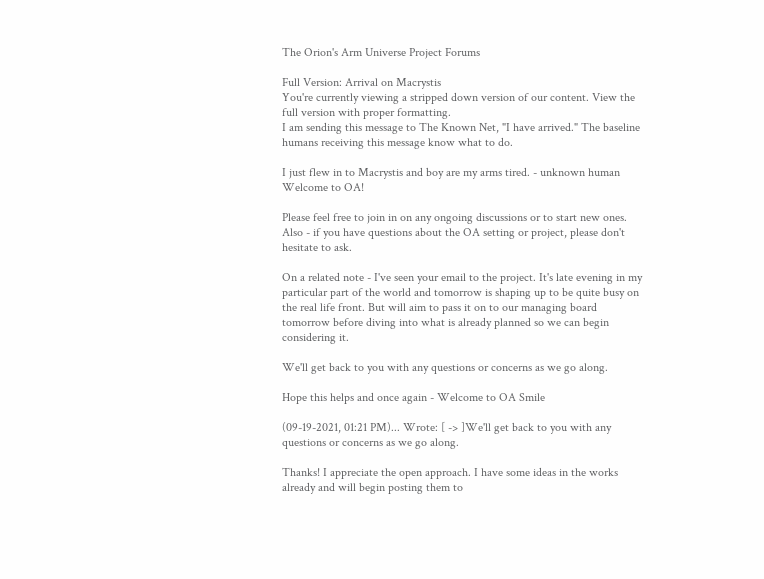The Orion's Arm Universe Project Forums

Full Version: Arrival on Macrystis
You're currently viewing a stripped down version of our content. View the full version with proper formatting.
I am sending this message to The Known Net, "I have arrived." The baseline humans receiving this message know what to do.

I just flew in to Macrystis and boy are my arms tired. - unknown human
Welcome to OA!

Please feel free to join in on any ongoing discussions or to start new ones. Also - if you have questions about the OA setting or project, please don't hesitate to ask.

On a related note - I've seen your email to the project. It's late evening in my particular part of the world and tomorrow is shaping up to be quite busy on the real life front. But will aim to pass it on to our managing board tomorrow before diving into what is already planned so we can begin considering it.

We'll get back to you with any questions or concerns as we go along.

Hope this helps and once again - Welcome to OA Smile

(09-19-2021, 01:21 PM)... Wrote: [ -> ]We'll get back to you with any questions or concerns as we go along.

Thanks! I appreciate the open approach. I have some ideas in the works already and will begin posting them to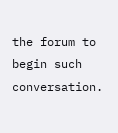the forum to begin such conversation.